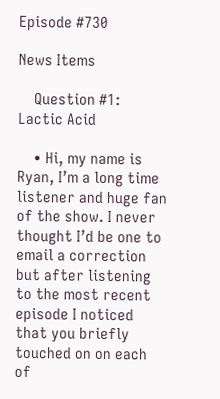Episode #730

News Items

    Question #1: Lactic Acid

    • Hi, my name is Ryan, I’m a long time listener and huge fan of the show. I never thought I’d be one to email a correction but after listening to the most recent episode I noticed that you briefly touched on on each of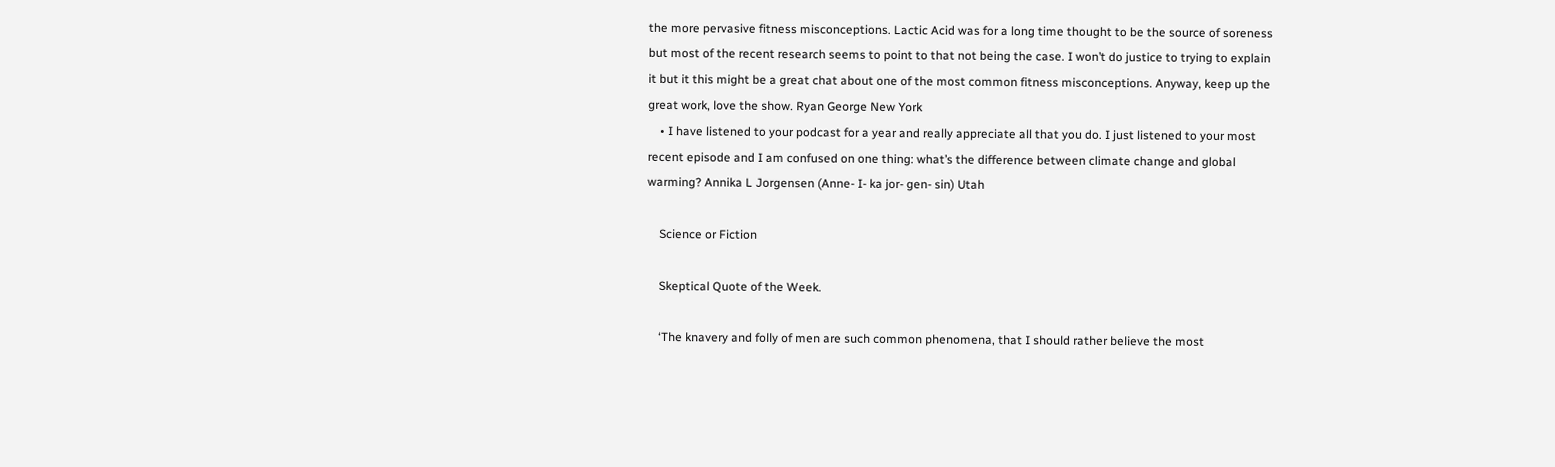the more pervasive fitness misconceptions. Lactic Acid was for a long time thought to be the source of soreness but most of the recent research seems to point to that not being the case. I won’t do justice to trying to explain it but it this might be a great chat about one of the most common fitness misconceptions. Anyway, keep up the great work, love the show. Ryan George New York
    • I have listened to your podcast for a year and really appreciate all that you do. I just listened to your most recent episode and I am confused on one thing: what’s the difference between climate change and global warming? Annika L Jorgensen (Anne- I- ka jor- gen- sin) Utah

    Science or Fiction

    Skeptical Quote of the Week.

    ‘The knavery and folly of men are such common phenomena, that I should rather believe the most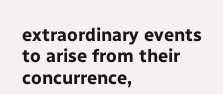extraordinary events to arise from their concurrence,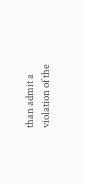than admit a violation of the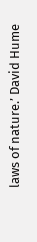laws of nature.’ David Hume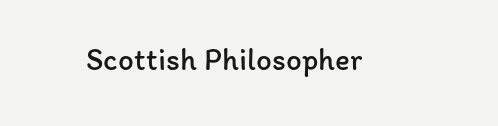Scottish Philosopher